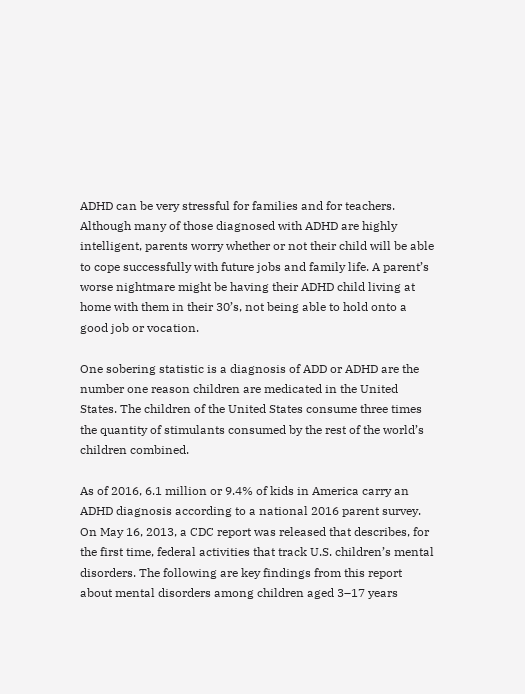ADHD can be very stressful for families and for teachers. Although many of those diagnosed with ADHD are highly intelligent, parents worry whether or not their child will be able to cope successfully with future jobs and family life. A parent’s worse nightmare might be having their ADHD child living at home with them in their 30’s, not being able to hold onto a good job or vocation.

One sobering statistic is a diagnosis of ADD or ADHD are the number one reason children are medicated in the United States. The children of the United States consume three times the quantity of stimulants consumed by the rest of the world’s children combined.

As of 2016, 6.1 million or 9.4% of kids in America carry an ADHD diagnosis according to a national 2016 parent survey. On May 16, 2013, a CDC report was released that describes, for the first time, federal activities that track U.S. children’s mental disorders. The following are key findings from this report about mental disorders among children aged 3–17 years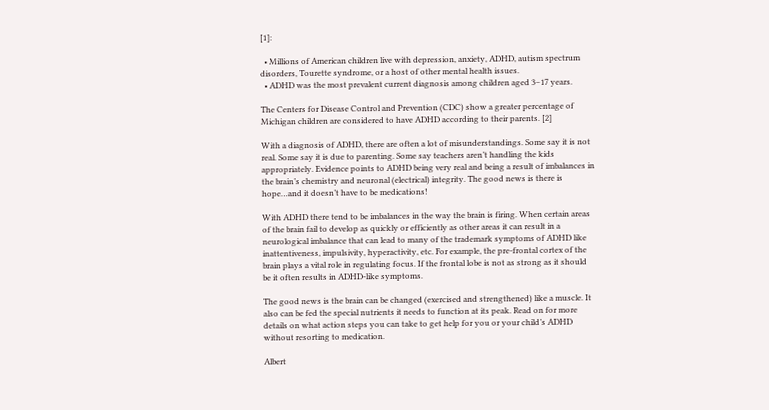[1]:

  • Millions of American children live with depression, anxiety, ADHD, autism spectrum disorders, Tourette syndrome, or a host of other mental health issues.
  • ADHD was the most prevalent current diagnosis among children aged 3–17 years.

The Centers for Disease Control and Prevention (CDC) show a greater percentage of Michigan children are considered to have ADHD according to their parents. [2]

With a diagnosis of ADHD, there are often a lot of misunderstandings. Some say it is not real. Some say it is due to parenting. Some say teachers aren’t handling the kids appropriately. Evidence points to ADHD being very real and being a result of imbalances in the brain’s chemistry and neuronal (electrical) integrity. The good news is there is hope…and it doesn’t have to be medications!

With ADHD there tend to be imbalances in the way the brain is firing. When certain areas of the brain fail to develop as quickly or efficiently as other areas it can result in a neurological imbalance that can lead to many of the trademark symptoms of ADHD like inattentiveness, impulsivity, hyperactivity, etc. For example, the pre-frontal cortex of the brain plays a vital role in regulating focus. If the frontal lobe is not as strong as it should be it often results in ADHD-like symptoms.

The good news is the brain can be changed (exercised and strengthened) like a muscle. It also can be fed the special nutrients it needs to function at its peak. Read on for more details on what action steps you can take to get help for you or your child’s ADHD without resorting to medication.

Albert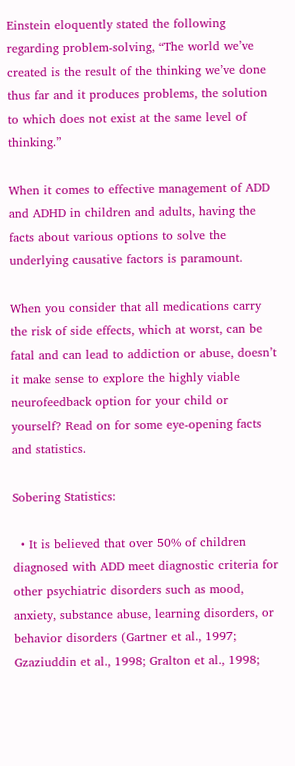Einstein eloquently stated the following regarding problem-solving, “The world we’ve created is the result of the thinking we’ve done thus far and it produces problems, the solution to which does not exist at the same level of thinking.”

When it comes to effective management of ADD and ADHD in children and adults, having the facts about various options to solve the underlying causative factors is paramount.

When you consider that all medications carry the risk of side effects, which at worst, can be fatal and can lead to addiction or abuse, doesn’t it make sense to explore the highly viable neurofeedback option for your child or yourself? Read on for some eye-opening facts and statistics.

Sobering Statistics:

  • It is believed that over 50% of children diagnosed with ADD meet diagnostic criteria for other psychiatric disorders such as mood, anxiety, substance abuse, learning disorders, or behavior disorders (Gartner et al., 1997; Gzaziuddin et al., 1998; Gralton et al., 1998;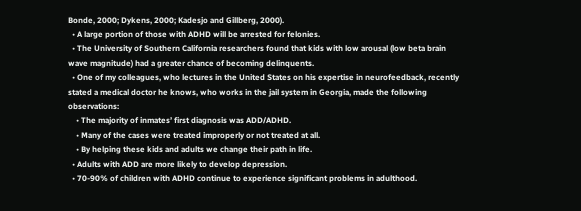Bonde, 2000; Dykens, 2000; Kadesjo and Gillberg, 2000).
  • A large portion of those with ADHD will be arrested for felonies.
  • The University of Southern California researchers found that kids with low arousal (low beta brain wave magnitude) had a greater chance of becoming delinquents.
  • One of my colleagues, who lectures in the United States on his expertise in neurofeedback, recently stated a medical doctor he knows, who works in the jail system in Georgia, made the following observations:
    • The majority of inmates’ first diagnosis was ADD/ADHD.
    • Many of the cases were treated improperly or not treated at all.
    • By helping these kids and adults we change their path in life.
  • Adults with ADD are more likely to develop depression.
  • 70-90% of children with ADHD continue to experience significant problems in adulthood.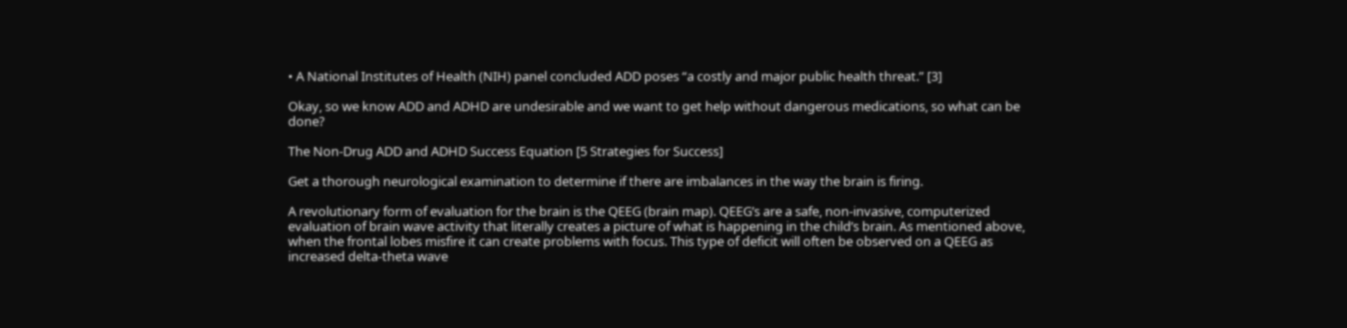• A National Institutes of Health (NIH) panel concluded ADD poses “a costly and major public health threat.” [3]

Okay, so we know ADD and ADHD are undesirable and we want to get help without dangerous medications, so what can be done?

The Non-Drug ADD and ADHD Success Equation [5 Strategies for Success]

Get a thorough neurological examination to determine if there are imbalances in the way the brain is firing.

A revolutionary form of evaluation for the brain is the QEEG (brain map). QEEG’s are a safe, non-invasive, computerized evaluation of brain wave activity that literally creates a picture of what is happening in the child’s brain. As mentioned above, when the frontal lobes misfire it can create problems with focus. This type of deficit will often be observed on a QEEG as increased delta-theta wave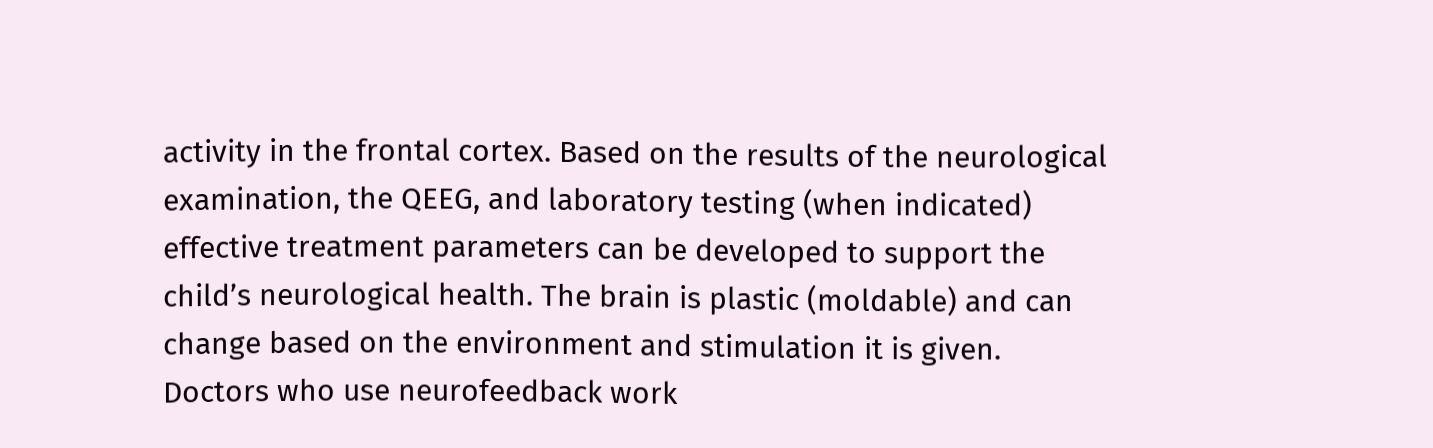activity in the frontal cortex. Based on the results of the neurological examination, the QEEG, and laboratory testing (when indicated) effective treatment parameters can be developed to support the child’s neurological health. The brain is plastic (moldable) and can change based on the environment and stimulation it is given. Doctors who use neurofeedback work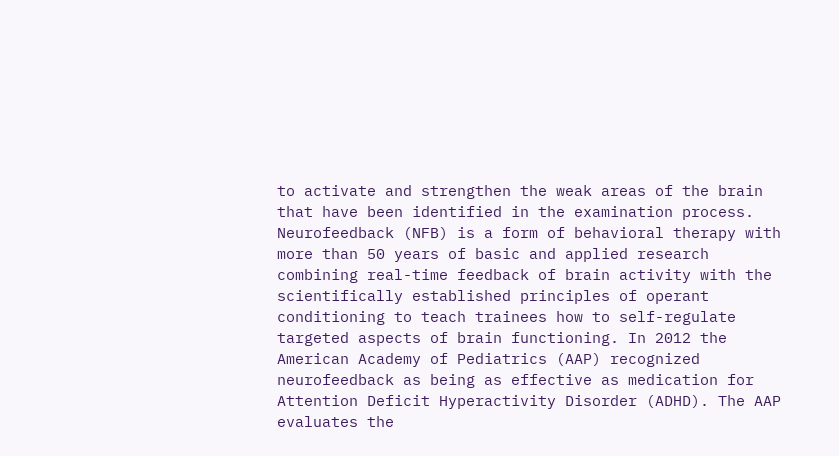to activate and strengthen the weak areas of the brain that have been identified in the examination process. Neurofeedback (NFB) is a form of behavioral therapy with more than 50 years of basic and applied research combining real-time feedback of brain activity with the scientifically established principles of operant conditioning to teach trainees how to self-regulate targeted aspects of brain functioning. In 2012 the American Academy of Pediatrics (AAP) recognized neurofeedback as being as effective as medication for Attention Deficit Hyperactivity Disorder (ADHD). The AAP evaluates the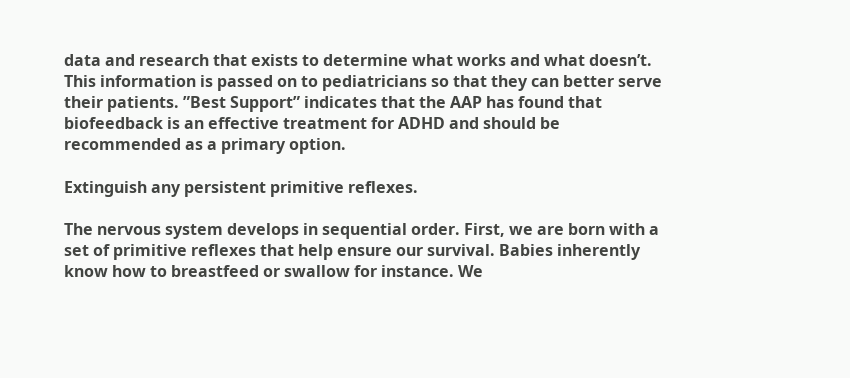data and research that exists to determine what works and what doesn’t. This information is passed on to pediatricians so that they can better serve their patients. ”Best Support” indicates that the AAP has found that biofeedback is an effective treatment for ADHD and should be recommended as a primary option.

Extinguish any persistent primitive reflexes.

The nervous system develops in sequential order. First, we are born with a set of primitive reflexes that help ensure our survival. Babies inherently know how to breastfeed or swallow for instance. We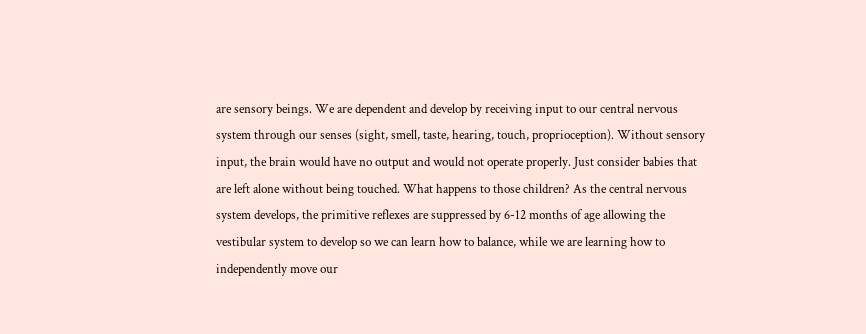are sensory beings. We are dependent and develop by receiving input to our central nervous system through our senses (sight, smell, taste, hearing, touch, proprioception). Without sensory input, the brain would have no output and would not operate properly. Just consider babies that are left alone without being touched. What happens to those children? As the central nervous system develops, the primitive reflexes are suppressed by 6-12 months of age allowing the vestibular system to develop so we can learn how to balance, while we are learning how to independently move our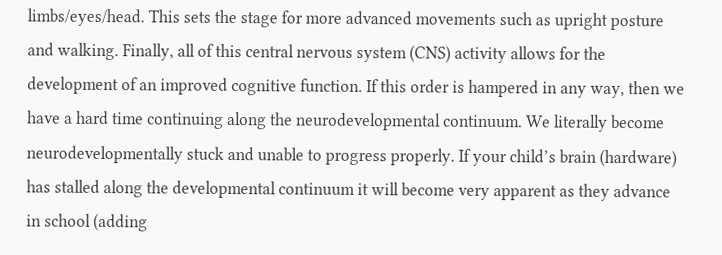limbs/eyes/head. This sets the stage for more advanced movements such as upright posture and walking. Finally, all of this central nervous system (CNS) activity allows for the development of an improved cognitive function. If this order is hampered in any way, then we have a hard time continuing along the neurodevelopmental continuum. We literally become neurodevelopmentally stuck and unable to progress properly. If your child’s brain (hardware) has stalled along the developmental continuum it will become very apparent as they advance in school (adding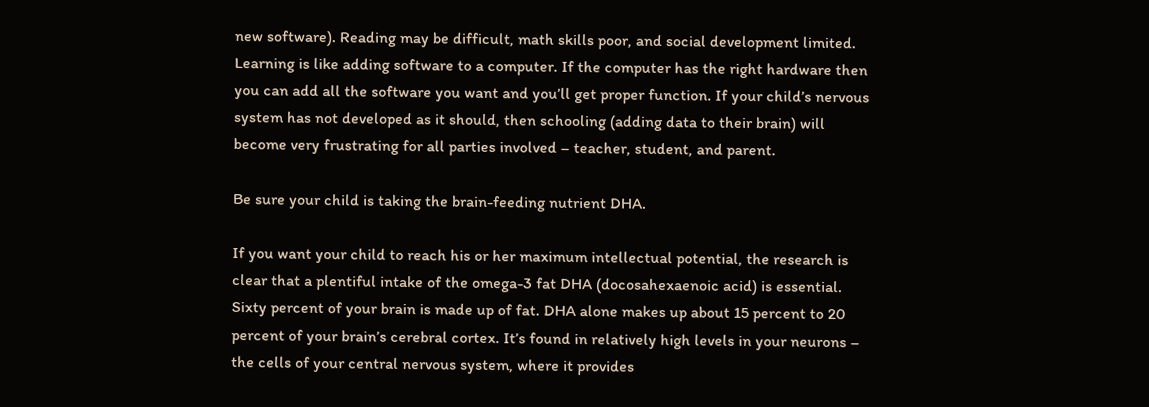new software). Reading may be difficult, math skills poor, and social development limited. Learning is like adding software to a computer. If the computer has the right hardware then you can add all the software you want and you’ll get proper function. If your child’s nervous system has not developed as it should, then schooling (adding data to their brain) will become very frustrating for all parties involved – teacher, student, and parent.

Be sure your child is taking the brain-feeding nutrient DHA.

If you want your child to reach his or her maximum intellectual potential, the research is clear that a plentiful intake of the omega-3 fat DHA (docosahexaenoic acid) is essential. Sixty percent of your brain is made up of fat. DHA alone makes up about 15 percent to 20 percent of your brain’s cerebral cortex. It’s found in relatively high levels in your neurons – the cells of your central nervous system, where it provides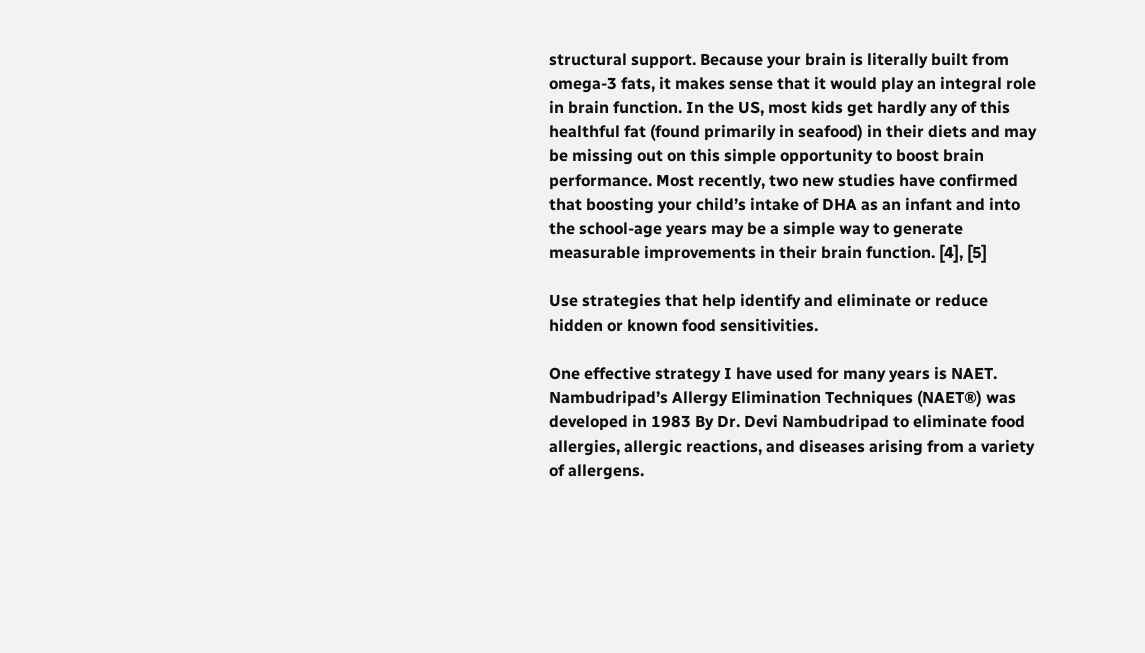structural support. Because your brain is literally built from omega-3 fats, it makes sense that it would play an integral role in brain function. In the US, most kids get hardly any of this healthful fat (found primarily in seafood) in their diets and may be missing out on this simple opportunity to boost brain performance. Most recently, two new studies have confirmed that boosting your child’s intake of DHA as an infant and into the school-age years may be a simple way to generate measurable improvements in their brain function. [4], [5]

Use strategies that help identify and eliminate or reduce hidden or known food sensitivities.

One effective strategy I have used for many years is NAET. Nambudripad’s Allergy Elimination Techniques (NAET®) was developed in 1983 By Dr. Devi Nambudripad to eliminate food allergies, allergic reactions, and diseases arising from a variety of allergens.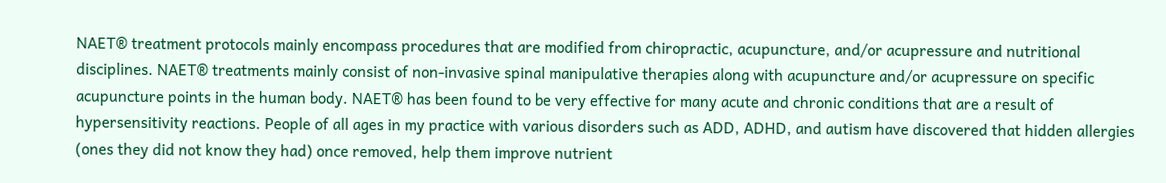NAET® treatment protocols mainly encompass procedures that are modified from chiropractic, acupuncture, and/or acupressure and nutritional disciplines. NAET® treatments mainly consist of non-invasive spinal manipulative therapies along with acupuncture and/or acupressure on specific acupuncture points in the human body. NAET® has been found to be very effective for many acute and chronic conditions that are a result of hypersensitivity reactions. People of all ages in my practice with various disorders such as ADD, ADHD, and autism have discovered that hidden allergies (ones they did not know they had) once removed, help them improve nutrient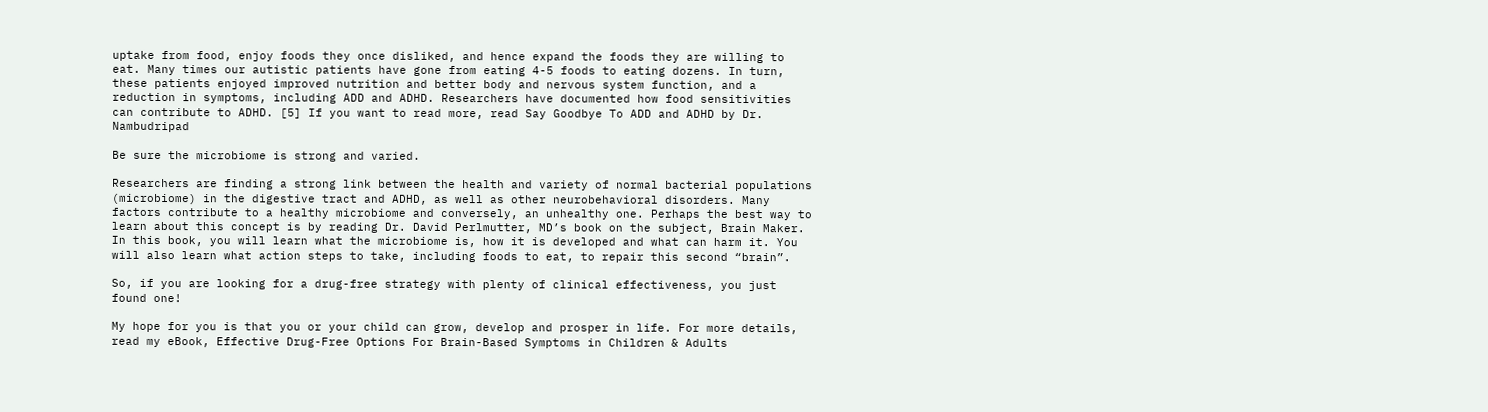uptake from food, enjoy foods they once disliked, and hence expand the foods they are willing to eat. Many times our autistic patients have gone from eating 4-5 foods to eating dozens. In turn, these patients enjoyed improved nutrition and better body and nervous system function, and a reduction in symptoms, including ADD and ADHD. Researchers have documented how food sensitivities can contribute to ADHD. [5] If you want to read more, read Say Goodbye To ADD and ADHD by Dr. Nambudripad

Be sure the microbiome is strong and varied.

Researchers are finding a strong link between the health and variety of normal bacterial populations (microbiome) in the digestive tract and ADHD, as well as other neurobehavioral disorders. Many factors contribute to a healthy microbiome and conversely, an unhealthy one. Perhaps the best way to learn about this concept is by reading Dr. David Perlmutter, MD’s book on the subject, Brain Maker. In this book, you will learn what the microbiome is, how it is developed and what can harm it. You will also learn what action steps to take, including foods to eat, to repair this second “brain”.

So, if you are looking for a drug-free strategy with plenty of clinical effectiveness, you just found one!

My hope for you is that you or your child can grow, develop and prosper in life. For more details, read my eBook, Effective Drug-Free Options For Brain-Based Symptoms in Children & Adults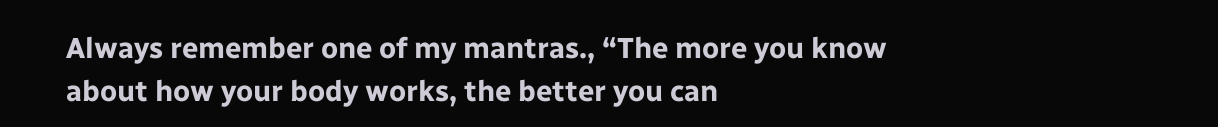Always remember one of my mantras., “The more you know about how your body works, the better you can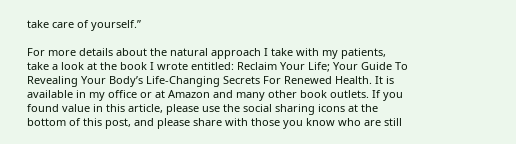take care of yourself.”

For more details about the natural approach I take with my patients, take a look at the book I wrote entitled: Reclaim Your Life; Your Guide To Revealing Your Body’s Life-Changing Secrets For Renewed Health. It is available in my office or at Amazon and many other book outlets. If you found value in this article, please use the social sharing icons at the bottom of this post, and please share with those you know who are still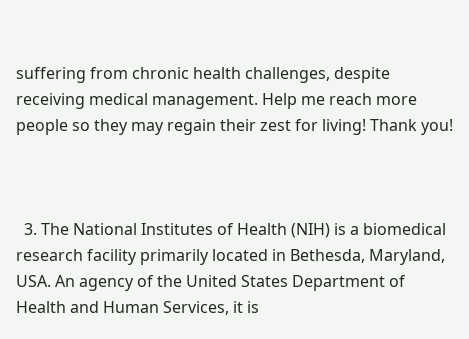suffering from chronic health challenges, despite receiving medical management. Help me reach more people so they may regain their zest for living! Thank you!



  3. The National Institutes of Health (NIH) is a biomedical research facility primarily located in Bethesda, Maryland, USA. An agency of the United States Department of Health and Human Services, it is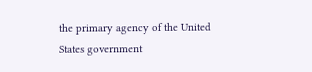the primary agency of the United States government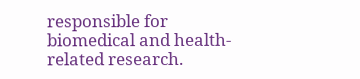responsible for biomedical and health-related research.